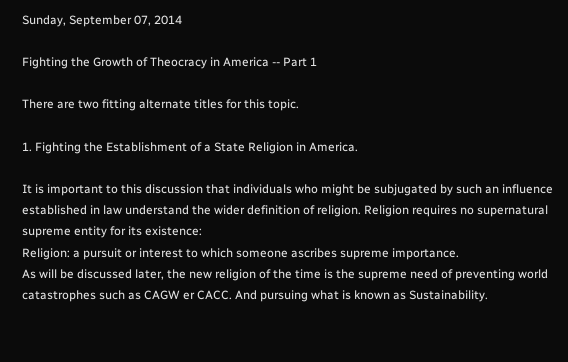Sunday, September 07, 2014

Fighting the Growth of Theocracy in America -- Part 1

There are two fitting alternate titles for this topic.

1. Fighting the Establishment of a State Religion in America.

It is important to this discussion that individuals who might be subjugated by such an influence established in law understand the wider definition of religion. Religion requires no supernatural supreme entity for its existence:
Religion: a pursuit or interest to which someone ascribes supreme importance.
As will be discussed later, the new religion of the time is the supreme need of preventing world catastrophes such as CAGW er CACC. And pursuing what is known as Sustainability.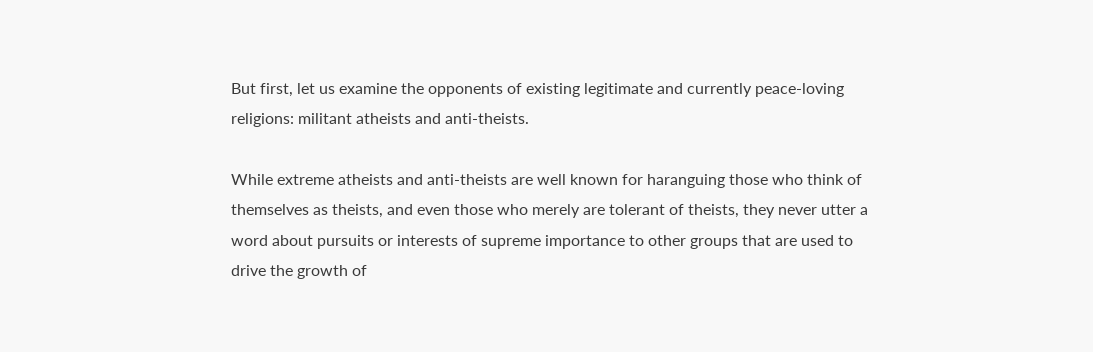But first, let us examine the opponents of existing legitimate and currently peace-loving religions: militant atheists and anti-theists.

While extreme atheists and anti-theists are well known for haranguing those who think of themselves as theists, and even those who merely are tolerant of theists, they never utter a word about pursuits or interests of supreme importance to other groups that are used to drive the growth of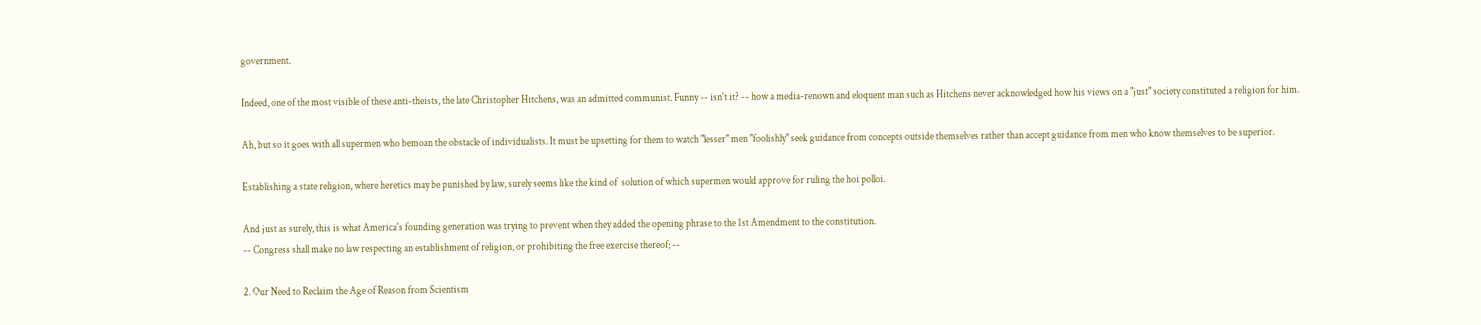government.

Indeed, one of the most visible of these anti-theists, the late Christopher Hitchens, was an admitted communist. Funny -- isn't it? -- how a media-renown and eloquent man such as Hitchens never acknowledged how his views on a "just" society constituted a religion for him.

Ah, but so it goes with all supermen who bemoan the obstacle of individualists. It must be upsetting for them to watch "lesser" men "foolishly" seek guidance from concepts outside themselves rather than accept guidance from men who know themselves to be superior.

Establishing a state religion, where heretics may be punished by law, surely seems like the kind of  solution of which supermen would approve for ruling the hoi polloi.

And just as surely, this is what America's founding generation was trying to prevent when they added the opening phrase to the 1st Amendment to the constitution.
-- Congress shall make no law respecting an establishment of religion, or prohibiting the free exercise thereof; --

2. Our Need to Reclaim the Age of Reason from Scientism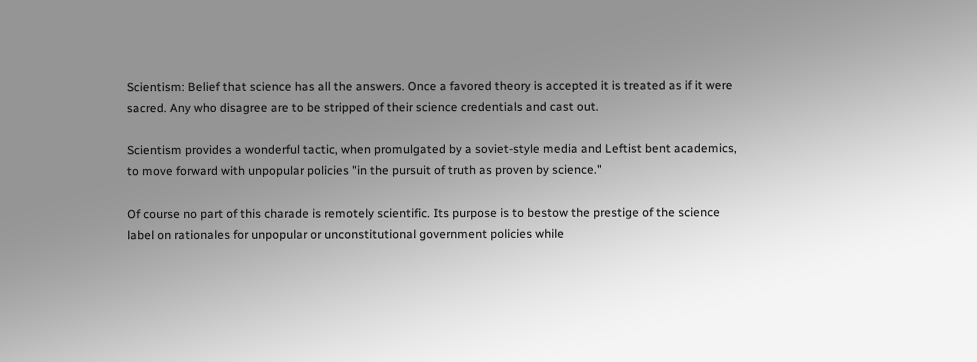Scientism: Belief that science has all the answers. Once a favored theory is accepted it is treated as if it were sacred. Any who disagree are to be stripped of their science credentials and cast out.

Scientism provides a wonderful tactic, when promulgated by a soviet-style media and Leftist bent academics, to move forward with unpopular policies "in the pursuit of truth as proven by science."

Of course no part of this charade is remotely scientific. Its purpose is to bestow the prestige of the science label on rationales for unpopular or unconstitutional government policies while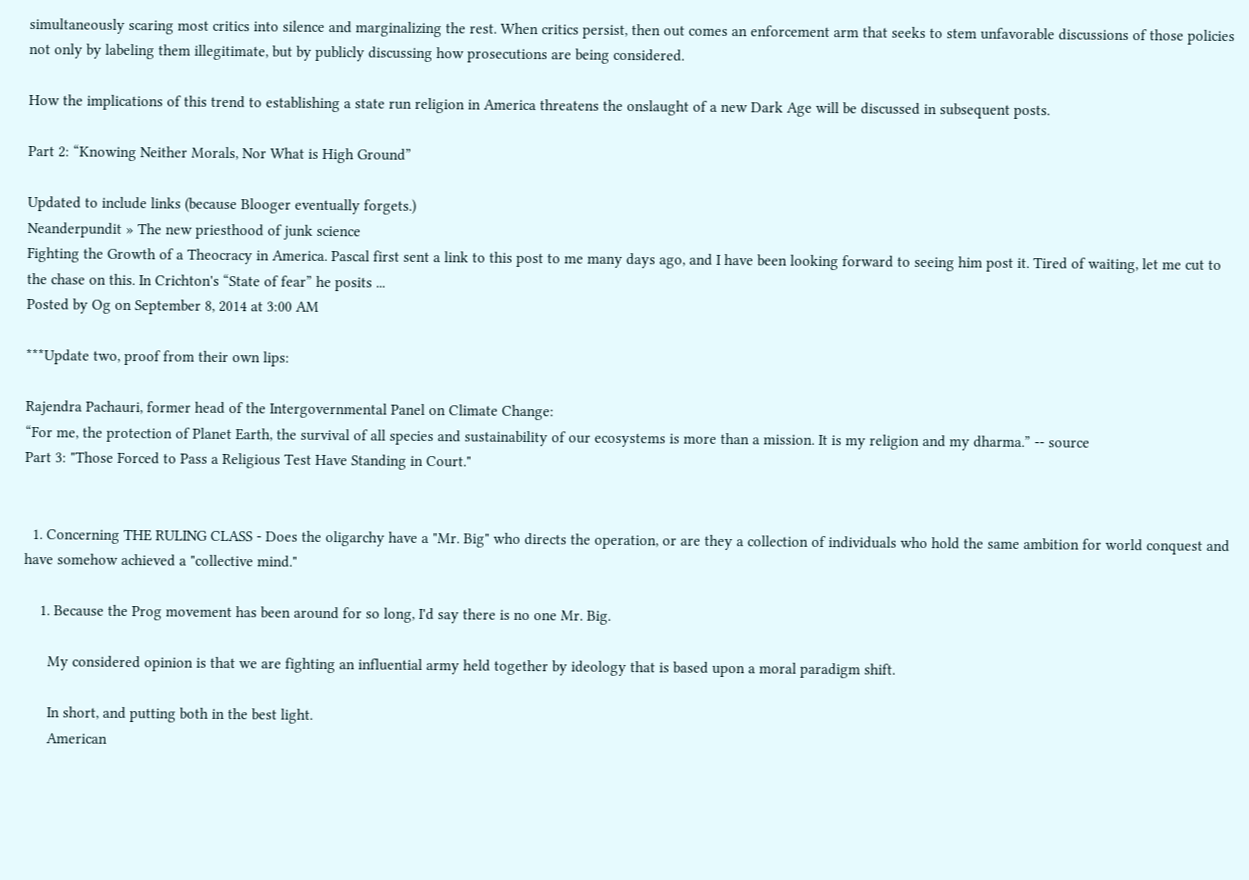simultaneously scaring most critics into silence and marginalizing the rest. When critics persist, then out comes an enforcement arm that seeks to stem unfavorable discussions of those policies not only by labeling them illegitimate, but by publicly discussing how prosecutions are being considered.

How the implications of this trend to establishing a state run religion in America threatens the onslaught of a new Dark Age will be discussed in subsequent posts.

Part 2: “Knowing Neither Morals, Nor What is High Ground”

Updated to include links (because Blooger eventually forgets.)
Neanderpundit » The new priesthood of junk science
Fighting the Growth of a Theocracy in America. Pascal first sent a link to this post to me many days ago, and I have been looking forward to seeing him post it. Tired of waiting, let me cut to the chase on this. In Crichton's “State of fear” he posits ...
Posted by Og on September 8, 2014 at 3:00 AM

***Update two, proof from their own lips:

Rajendra Pachauri, former head of the Intergovernmental Panel on Climate Change:
“For me, the protection of Planet Earth, the survival of all species and sustainability of our ecosystems is more than a mission. It is my religion and my dharma.” -- source
Part 3: "Those Forced to Pass a Religious Test Have Standing in Court."


  1. Concerning THE RULING CLASS - Does the oligarchy have a "Mr. Big" who directs the operation, or are they a collection of individuals who hold the same ambition for world conquest and have somehow achieved a "collective mind."

    1. Because the Prog movement has been around for so long, I'd say there is no one Mr. Big.

      My considered opinion is that we are fighting an influential army held together by ideology that is based upon a moral paradigm shift.

      In short, and putting both in the best light.
      American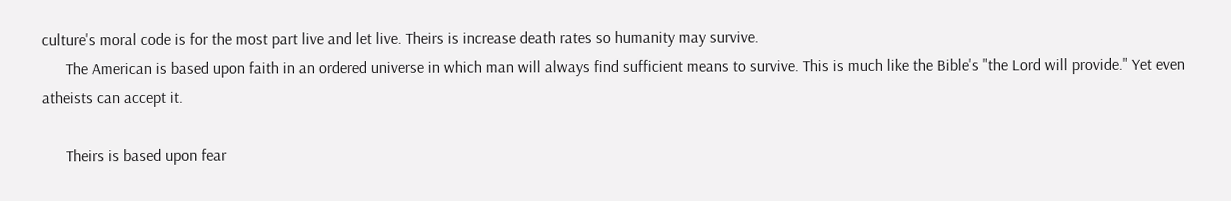culture's moral code is for the most part live and let live. Theirs is increase death rates so humanity may survive.
      The American is based upon faith in an ordered universe in which man will always find sufficient means to survive. This is much like the Bible's "the Lord will provide." Yet even atheists can accept it.

      Theirs is based upon fear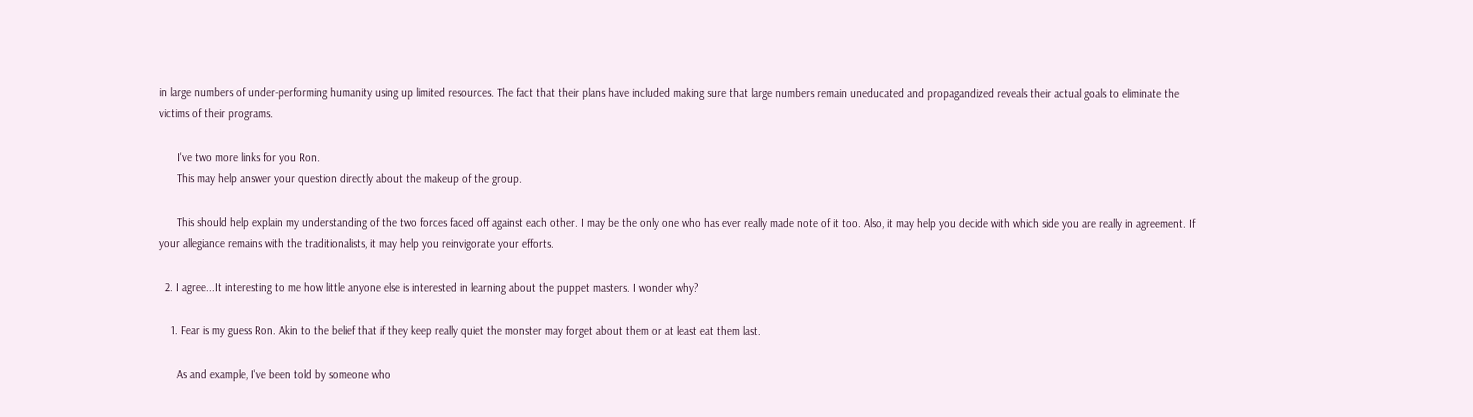in large numbers of under-performing humanity using up limited resources. The fact that their plans have included making sure that large numbers remain uneducated and propagandized reveals their actual goals to eliminate the victims of their programs.

      I've two more links for you Ron.
      This may help answer your question directly about the makeup of the group.

      This should help explain my understanding of the two forces faced off against each other. I may be the only one who has ever really made note of it too. Also, it may help you decide with which side you are really in agreement. If your allegiance remains with the traditionalists, it may help you reinvigorate your efforts.

  2. I agree...It interesting to me how little anyone else is interested in learning about the puppet masters. I wonder why?

    1. Fear is my guess Ron. Akin to the belief that if they keep really quiet the monster may forget about them or at least eat them last.

      As and example, I've been told by someone who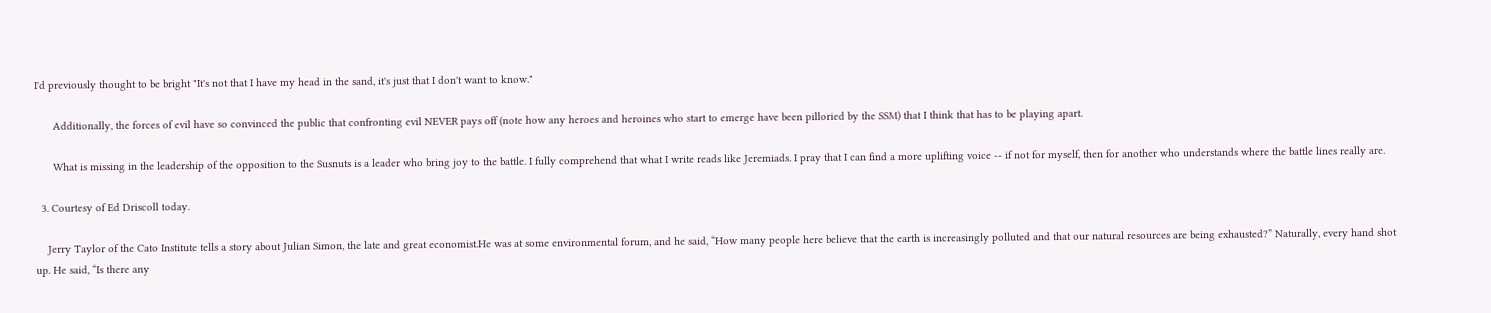I'd previously thought to be bright "It's not that I have my head in the sand, it's just that I don't want to know."

      Additionally, the forces of evil have so convinced the public that confronting evil NEVER pays off (note how any heroes and heroines who start to emerge have been pilloried by the SSM) that I think that has to be playing apart.

      What is missing in the leadership of the opposition to the Susnuts is a leader who bring joy to the battle. I fully comprehend that what I write reads like Jeremiads. I pray that I can find a more uplifting voice -- if not for myself, then for another who understands where the battle lines really are.

  3. Courtesy of Ed Driscoll today.

    Jerry Taylor of the Cato Institute tells a story about Julian Simon, the late and great economist.He was at some environmental forum, and he said, “How many people here believe that the earth is increasingly polluted and that our natural resources are being exhausted?” Naturally, every hand shot up. He said, “Is there any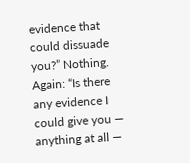evidence that could dissuade you?” Nothing. Again: “Is there any evidence I could give you — anything at all —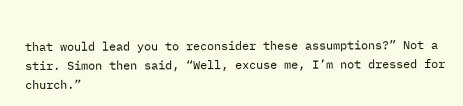that would lead you to reconsider these assumptions?” Not a stir. Simon then said, “Well, excuse me, I’m not dressed for church.”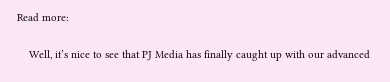Read more:

    Well, it’s nice to see that PJ Media has finally caught up with our advanced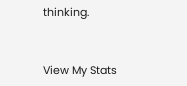thinking.


View My Stats